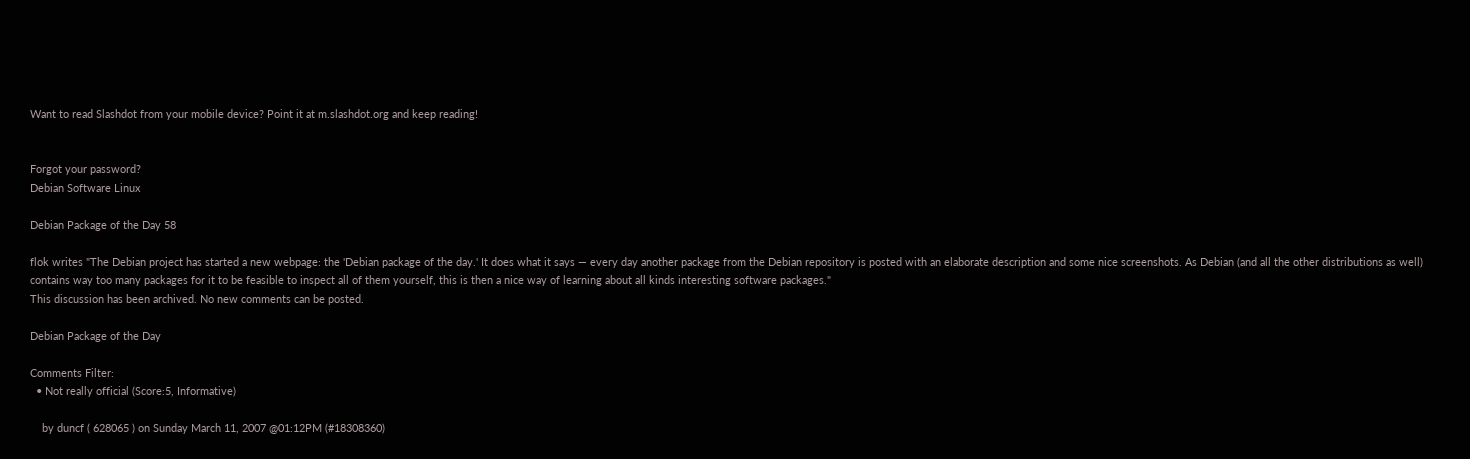Want to read Slashdot from your mobile device? Point it at m.slashdot.org and keep reading!


Forgot your password?
Debian Software Linux

Debian Package of the Day 58

flok writes "The Debian project has started a new webpage: the 'Debian package of the day.' It does what it says — every day another package from the Debian repository is posted with an elaborate description and some nice screenshots. As Debian (and all the other distributions as well) contains way too many packages for it to be feasible to inspect all of them yourself, this is then a nice way of learning about all kinds interesting software packages."
This discussion has been archived. No new comments can be posted.

Debian Package of the Day

Comments Filter:
  • Not really official (Score:5, Informative)

    by duncf ( 628065 ) on Sunday March 11, 2007 @01:12PM (#18308360)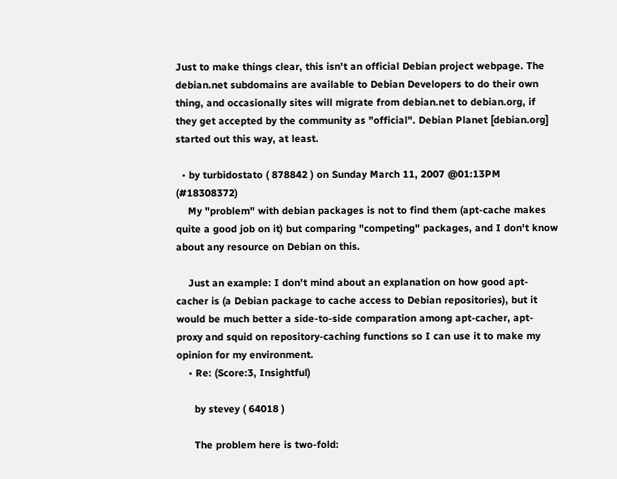Just to make things clear, this isn't an official Debian project webpage. The debian.net subdomains are available to Debian Developers to do their own thing, and occasionally sites will migrate from debian.net to debian.org, if they get accepted by the community as "official". Debian Planet [debian.org] started out this way, at least.

  • by turbidostato ( 878842 ) on Sunday March 11, 2007 @01:13PM (#18308372)
    My "problem" with debian packages is not to find them (apt-cache makes quite a good job on it) but comparing "competing" packages, and I don't know about any resource on Debian on this.

    Just an example: I don't mind about an explanation on how good apt-cacher is (a Debian package to cache access to Debian repositories), but it would be much better a side-to-side comparation among apt-cacher, apt-proxy and squid on repository-caching functions so I can use it to make my opinion for my environment.
    • Re: (Score:3, Insightful)

      by stevey ( 64018 )

      The problem here is two-fold: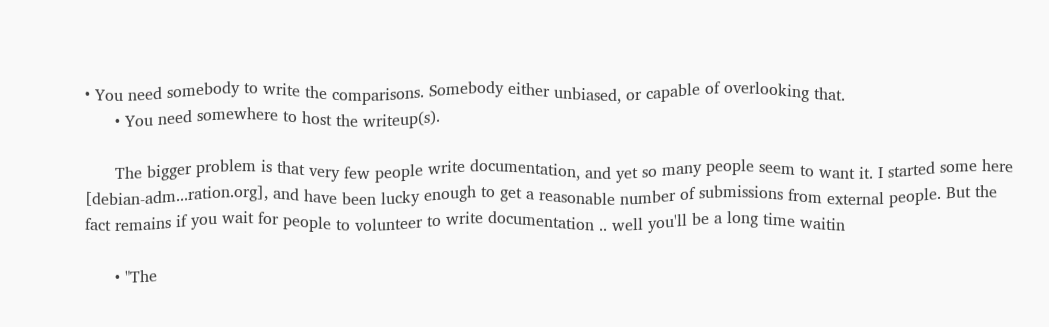• You need somebody to write the comparisons. Somebody either unbiased, or capable of overlooking that.
      • You need somewhere to host the writeup(s).

      The bigger problem is that very few people write documentation, and yet so many people seem to want it. I started some here [debian-adm...ration.org], and have been lucky enough to get a reasonable number of submissions from external people. But the fact remains if you wait for people to volunteer to write documentation .. well you'll be a long time waitin

      • "The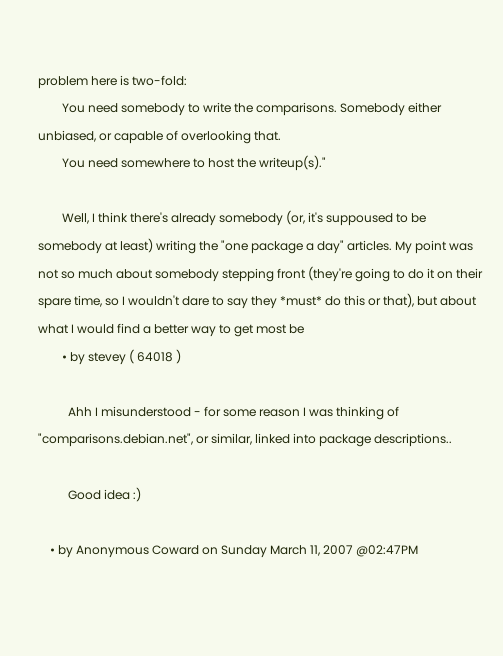problem here is two-fold:
        You need somebody to write the comparisons. Somebody either unbiased, or capable of overlooking that.
        You need somewhere to host the writeup(s)."

        Well, I think there's already somebody (or, it's suppoused to be somebody at least) writing the "one package a day" articles. My point was not so much about somebody stepping front (they're going to do it on their spare time, so I wouldn't dare to say they *must* do this or that), but about what I would find a better way to get most be
        • by stevey ( 64018 )

          Ahh I misunderstood - for some reason I was thinking of "comparisons.debian.net", or similar, linked into package descriptions..

          Good idea :)

    • by Anonymous Coward on Sunday March 11, 2007 @02:47PM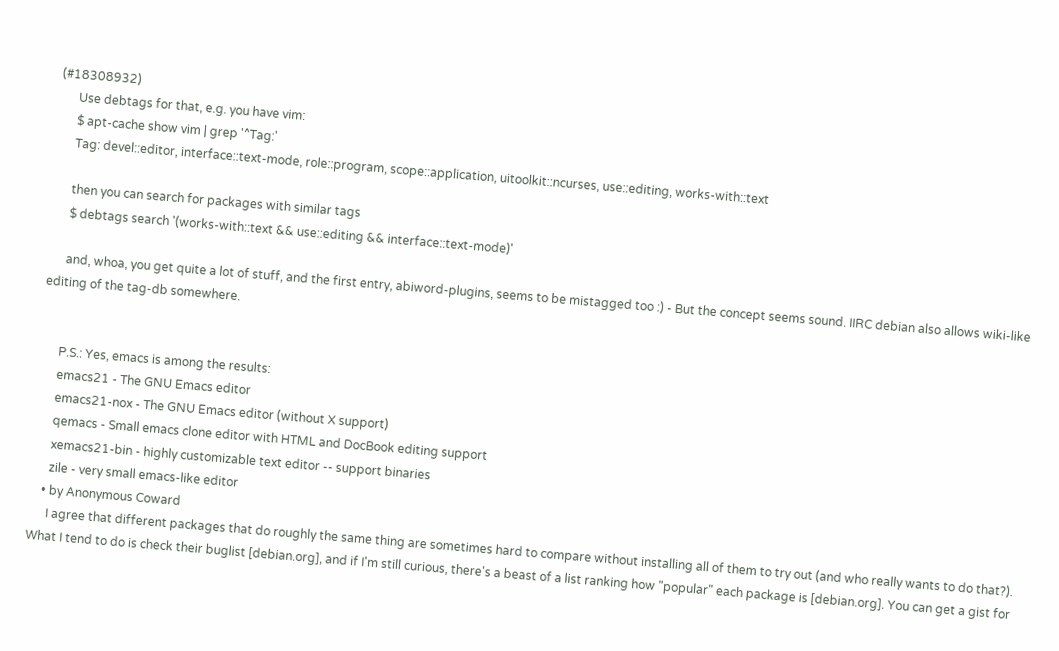(#18308932)
      Use debtags for that, e.g. you have vim:
      $ apt-cache show vim | grep '^Tag:'
      Tag: devel::editor, interface::text-mode, role::program, scope::application, uitoolkit::ncurses, use::editing, works-with::text

      then you can search for packages with similar tags
      $ debtags search '(works-with::text && use::editing && interface::text-mode)'

      and, whoa, you get quite a lot of stuff, and the first entry, abiword-plugins, seems to be mistagged too :) - But the concept seems sound. IIRC debian also allows wiki-like editing of the tag-db somewhere.


      P.S.: Yes, emacs is among the results:
      emacs21 - The GNU Emacs editor
      emacs21-nox - The GNU Emacs editor (without X support)
      qemacs - Small emacs clone editor with HTML and DocBook editing support
      xemacs21-bin - highly customizable text editor -- support binaries
      zile - very small emacs-like editor
    • by Anonymous Coward
      I agree that different packages that do roughly the same thing are sometimes hard to compare without installing all of them to try out (and who really wants to do that?). What I tend to do is check their buglist [debian.org], and if I'm still curious, there's a beast of a list ranking how "popular" each package is [debian.org]. You can get a gist for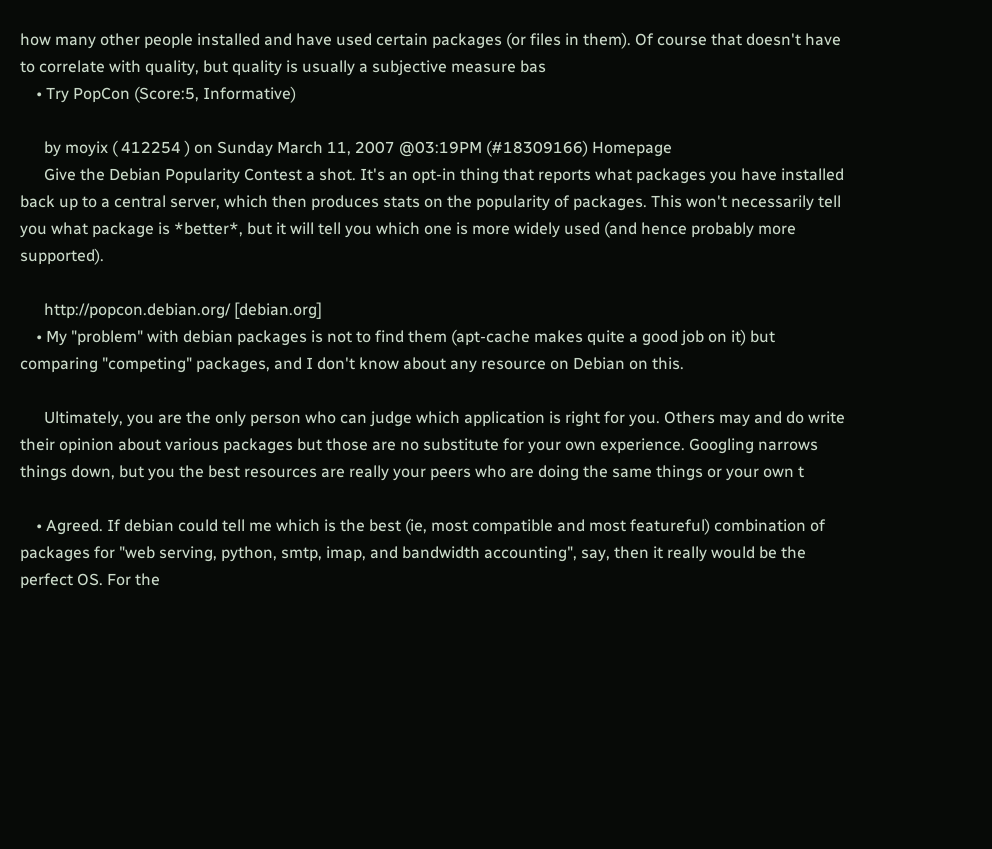how many other people installed and have used certain packages (or files in them). Of course that doesn't have to correlate with quality, but quality is usually a subjective measure bas
    • Try PopCon (Score:5, Informative)

      by moyix ( 412254 ) on Sunday March 11, 2007 @03:19PM (#18309166) Homepage
      Give the Debian Popularity Contest a shot. It's an opt-in thing that reports what packages you have installed back up to a central server, which then produces stats on the popularity of packages. This won't necessarily tell you what package is *better*, but it will tell you which one is more widely used (and hence probably more supported).

      http://popcon.debian.org/ [debian.org]
    • My "problem" with debian packages is not to find them (apt-cache makes quite a good job on it) but comparing "competing" packages, and I don't know about any resource on Debian on this.

      Ultimately, you are the only person who can judge which application is right for you. Others may and do write their opinion about various packages but those are no substitute for your own experience. Googling narrows things down, but you the best resources are really your peers who are doing the same things or your own t

    • Agreed. If debian could tell me which is the best (ie, most compatible and most featureful) combination of packages for "web serving, python, smtp, imap, and bandwidth accounting", say, then it really would be the perfect OS. For the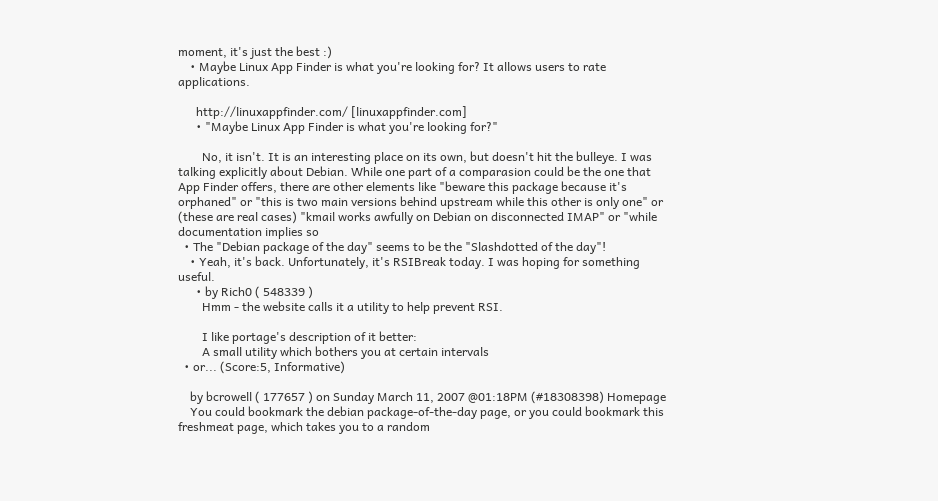moment, it's just the best :)
    • Maybe Linux App Finder is what you're looking for? It allows users to rate applications.

      http://linuxappfinder.com/ [linuxappfinder.com]
      • "Maybe Linux App Finder is what you're looking for?"

        No, it isn't. It is an interesting place on its own, but doesn't hit the bulleye. I was talking explicitly about Debian. While one part of a comparasion could be the one that App Finder offers, there are other elements like "beware this package because it's orphaned" or "this is two main versions behind upstream while this other is only one" or (these are real cases) "kmail works awfully on Debian on disconnected IMAP" or "while documentation implies so
  • The "Debian package of the day" seems to be the "Slashdotted of the day"!
    • Yeah, it's back. Unfortunately, it's RSIBreak today. I was hoping for something useful.
      • by Rich0 ( 548339 )
        Hmm - the website calls it a utility to help prevent RSI.

        I like portage's description of it better:
        A small utility which bothers you at certain intervals
  • or... (Score:5, Informative)

    by bcrowell ( 177657 ) on Sunday March 11, 2007 @01:18PM (#18308398) Homepage
    You could bookmark the debian package-of-the-day page, or you could bookmark this freshmeat page, which takes you to a random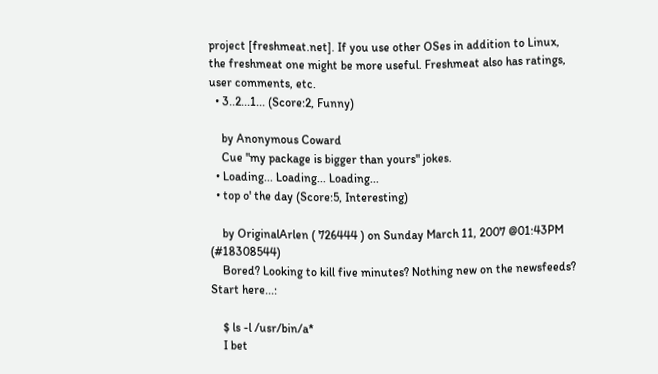project [freshmeat.net]. If you use other OSes in addition to Linux, the freshmeat one might be more useful. Freshmeat also has ratings, user comments, etc.
  • 3..2...1... (Score:2, Funny)

    by Anonymous Coward
    Cue "my package is bigger than yours" jokes.
  • Loading... Loading... Loading...
  • top o' the day (Score:5, Interesting)

    by OriginalArlen ( 726444 ) on Sunday March 11, 2007 @01:43PM (#18308544)
    Bored? Looking to kill five minutes? Nothing new on the newsfeeds? Start here...:

    $ ls -l /usr/bin/a*
    I bet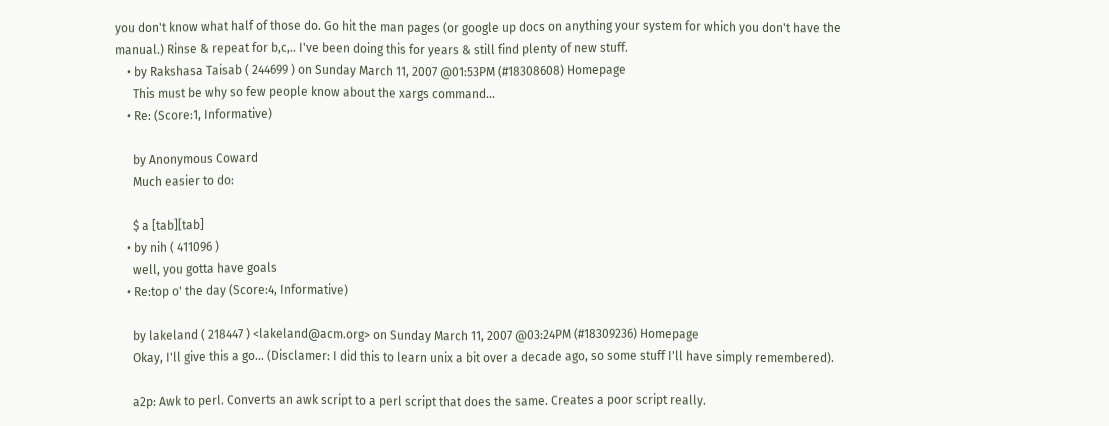you don't know what half of those do. Go hit the man pages (or google up docs on anything your system for which you don't have the manual.) Rinse & repeat for b,c,.. I've been doing this for years & still find plenty of new stuff.
    • by Rakshasa Taisab ( 244699 ) on Sunday March 11, 2007 @01:53PM (#18308608) Homepage
      This must be why so few people know about the xargs command...
    • Re: (Score:1, Informative)

      by Anonymous Coward
      Much easier to do:

      $ a [tab][tab]
    • by nih ( 411096 )
      well, you gotta have goals
    • Re:top o' the day (Score:4, Informative)

      by lakeland ( 218447 ) <lakeland@acm.org> on Sunday March 11, 2007 @03:24PM (#18309236) Homepage
      Okay, I'll give this a go... (Disclamer: I did this to learn unix a bit over a decade ago, so some stuff I'll have simply remembered).

      a2p: Awk to perl. Converts an awk script to a perl script that does the same. Creates a poor script really.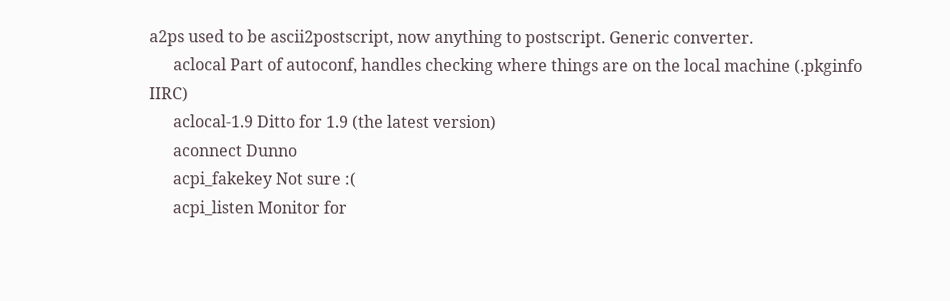a2ps used to be ascii2postscript, now anything to postscript. Generic converter.
      aclocal Part of autoconf, handles checking where things are on the local machine (.pkginfo IIRC)
      aclocal-1.9 Ditto for 1.9 (the latest version)
      aconnect Dunno
      acpi_fakekey Not sure :(
      acpi_listen Monitor for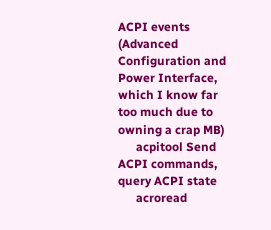ACPI events (Advanced Configuration and Power Interface, which I know far too much due to owning a crap MB)
      acpitool Send ACPI commands, query ACPI state
      acroread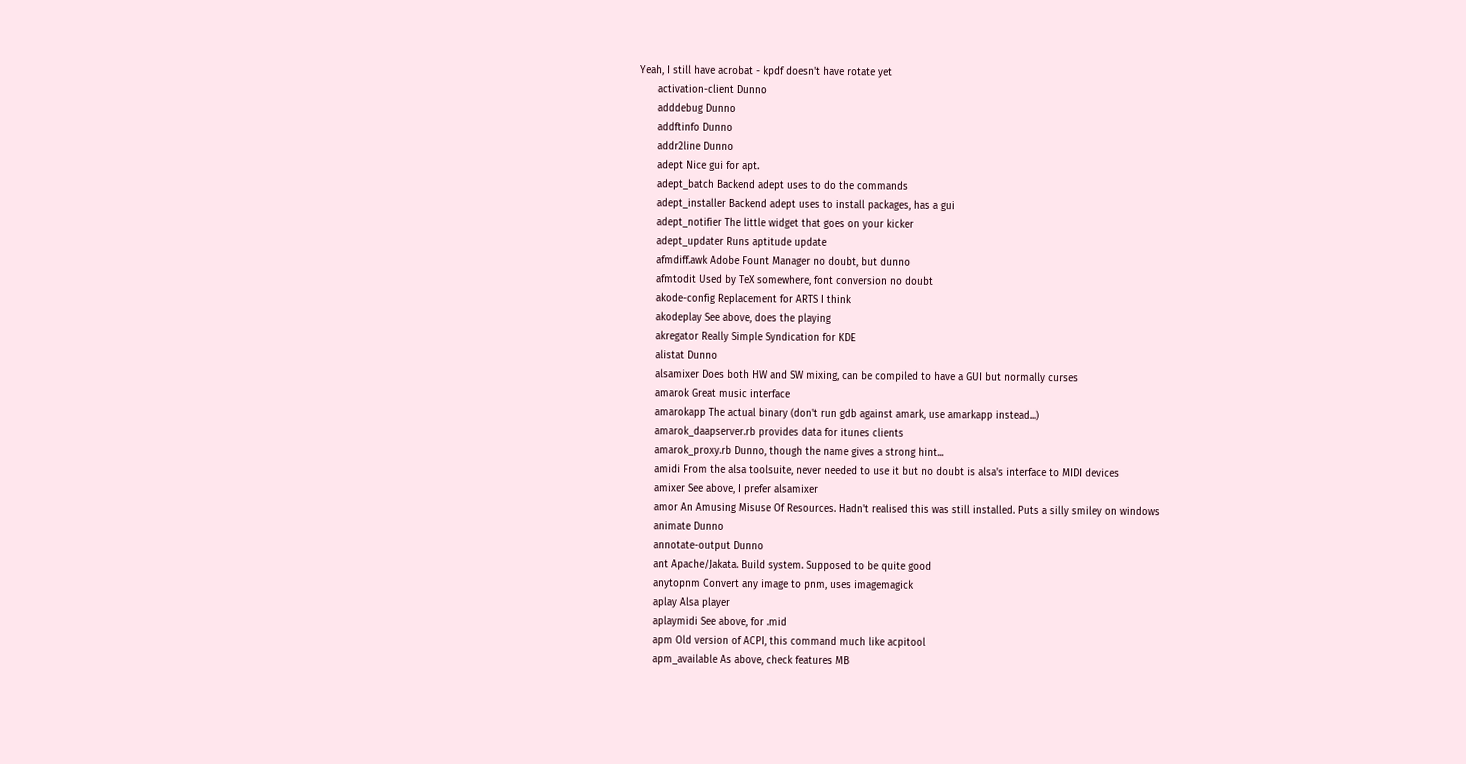Yeah, I still have acrobat - kpdf doesn't have rotate yet
      activation-client Dunno
      adddebug Dunno
      addftinfo Dunno
      addr2line Dunno
      adept Nice gui for apt.
      adept_batch Backend adept uses to do the commands
      adept_installer Backend adept uses to install packages, has a gui
      adept_notifier The little widget that goes on your kicker
      adept_updater Runs aptitude update
      afmdiff.awk Adobe Fount Manager no doubt, but dunno
      afmtodit Used by TeX somewhere, font conversion no doubt
      akode-config Replacement for ARTS I think
      akodeplay See above, does the playing
      akregator Really Simple Syndication for KDE
      alistat Dunno
      alsamixer Does both HW and SW mixing, can be compiled to have a GUI but normally curses
      amarok Great music interface
      amarokapp The actual binary (don't run gdb against amark, use amarkapp instead...)
      amarok_daapserver.rb provides data for itunes clients
      amarok_proxy.rb Dunno, though the name gives a strong hint...
      amidi From the alsa toolsuite, never needed to use it but no doubt is alsa's interface to MIDI devices
      amixer See above, I prefer alsamixer
      amor An Amusing Misuse Of Resources. Hadn't realised this was still installed. Puts a silly smiley on windows
      animate Dunno
      annotate-output Dunno
      ant Apache/Jakata. Build system. Supposed to be quite good
      anytopnm Convert any image to pnm, uses imagemagick
      aplay Alsa player
      aplaymidi See above, for .mid
      apm Old version of ACPI, this command much like acpitool
      apm_available As above, check features MB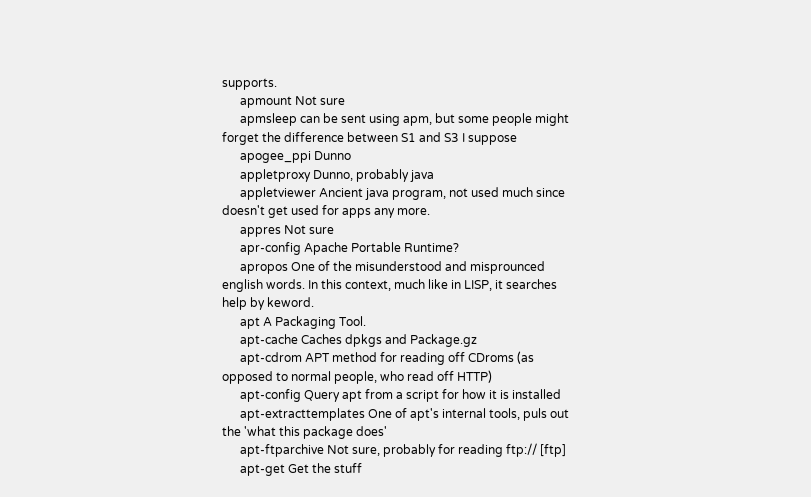supports.
      apmount Not sure
      apmsleep can be sent using apm, but some people might forget the difference between S1 and S3 I suppose
      apogee_ppi Dunno
      appletproxy Dunno, probably java
      appletviewer Ancient java program, not used much since doesn't get used for apps any more.
      appres Not sure
      apr-config Apache Portable Runtime?
      apropos One of the misunderstood and misprounced english words. In this context, much like in LISP, it searches help by keword.
      apt A Packaging Tool.
      apt-cache Caches dpkgs and Package.gz
      apt-cdrom APT method for reading off CDroms (as opposed to normal people, who read off HTTP)
      apt-config Query apt from a script for how it is installed
      apt-extracttemplates One of apt's internal tools, puls out the 'what this package does'
      apt-ftparchive Not sure, probably for reading ftp:// [ftp]
      apt-get Get the stuff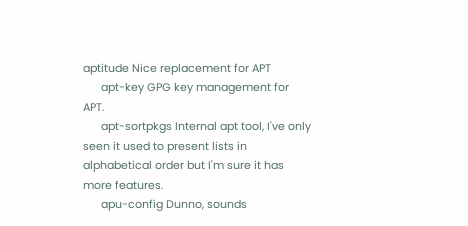aptitude Nice replacement for APT
      apt-key GPG key management for APT.
      apt-sortpkgs Internal apt tool, I've only seen it used to present lists in alphabetical order but I'm sure it has more features.
      apu-config Dunno, sounds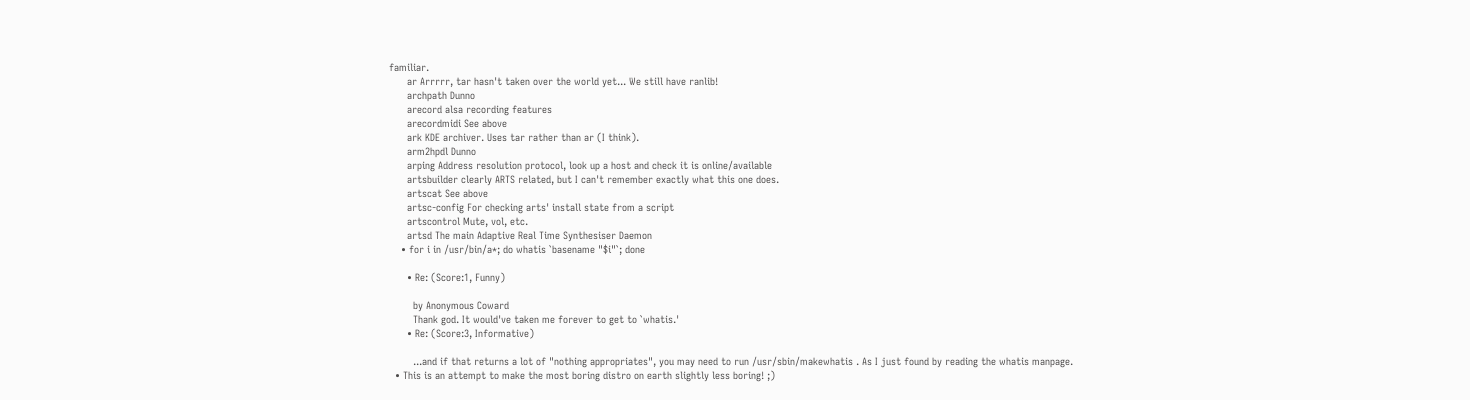familiar.
      ar Arrrrr, tar hasn't taken over the world yet... We still have ranlib!
      archpath Dunno
      arecord alsa recording features
      arecordmidi See above
      ark KDE archiver. Uses tar rather than ar (I think).
      arm2hpdl Dunno
      arping Address resolution protocol, look up a host and check it is online/available
      artsbuilder clearly ARTS related, but I can't remember exactly what this one does.
      artscat See above
      artsc-config For checking arts' install state from a script
      artscontrol Mute, vol, etc.
      artsd The main Adaptive Real Time Synthesiser Daemon
    • for i in /usr/bin/a*; do whatis `basename "$i"`; done

      • Re: (Score:1, Funny)

        by Anonymous Coward
        Thank god. It would've taken me forever to get to `whatis.'
      • Re: (Score:3, Informative)

        ...and if that returns a lot of "nothing appropriates", you may need to run /usr/sbin/makewhatis . As I just found by reading the whatis manpage.
  • This is an attempt to make the most boring distro on earth slightly less boring! ;)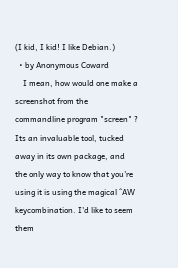(I kid, I kid! I like Debian.)
  • by Anonymous Coward
    I mean, how would one make a screenshot from the commandline program "screen" ? Its an invaluable tool, tucked away in its own package, and the only way to know that you're using it is using the magical ^AW keycombination. I'd like to seem them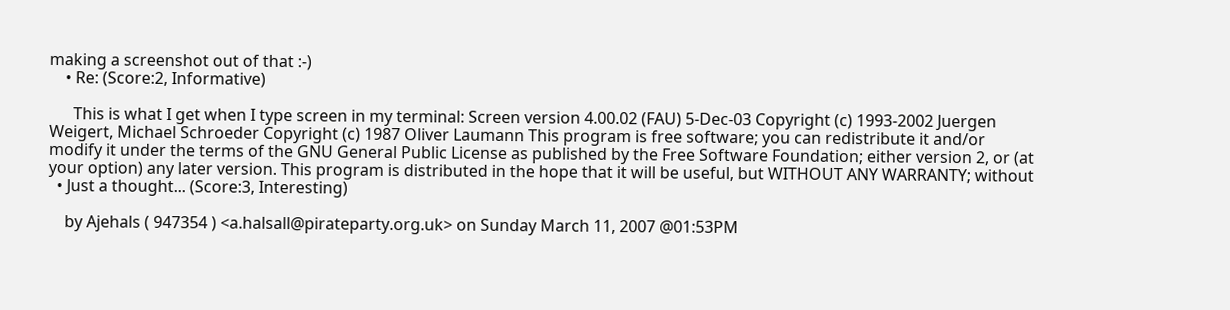making a screenshot out of that :-)
    • Re: (Score:2, Informative)

      This is what I get when I type screen in my terminal: Screen version 4.00.02 (FAU) 5-Dec-03 Copyright (c) 1993-2002 Juergen Weigert, Michael Schroeder Copyright (c) 1987 Oliver Laumann This program is free software; you can redistribute it and/or modify it under the terms of the GNU General Public License as published by the Free Software Foundation; either version 2, or (at your option) any later version. This program is distributed in the hope that it will be useful, but WITHOUT ANY WARRANTY; without
  • Just a thought... (Score:3, Interesting)

    by Ajehals ( 947354 ) <a.halsall@pirateparty.org.uk> on Sunday March 11, 2007 @01:53PM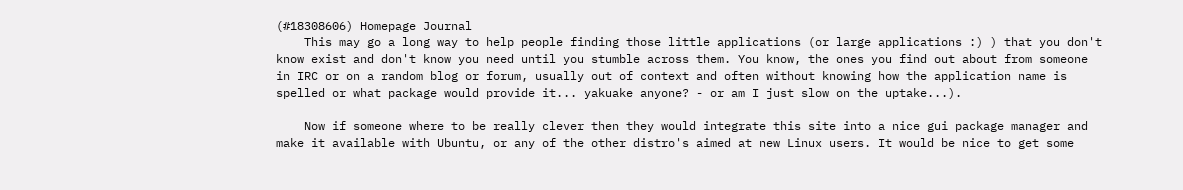(#18308606) Homepage Journal
    This may go a long way to help people finding those little applications (or large applications :) ) that you don't know exist and don't know you need until you stumble across them. You know, the ones you find out about from someone in IRC or on a random blog or forum, usually out of context and often without knowing how the application name is spelled or what package would provide it... yakuake anyone? - or am I just slow on the uptake...).

    Now if someone where to be really clever then they would integrate this site into a nice gui package manager and make it available with Ubuntu, or any of the other distro's aimed at new Linux users. It would be nice to get some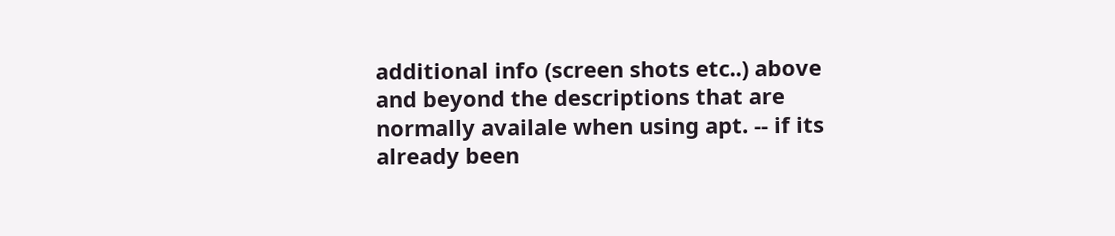additional info (screen shots etc..) above and beyond the descriptions that are normally availale when using apt. -- if its already been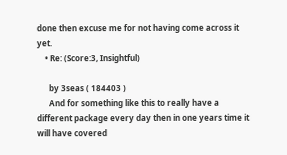done then excuse me for not having come across it yet.
    • Re: (Score:3, Insightful)

      by 3seas ( 184403 )
      And for something like this to really have a different package every day then in one years time it will have covered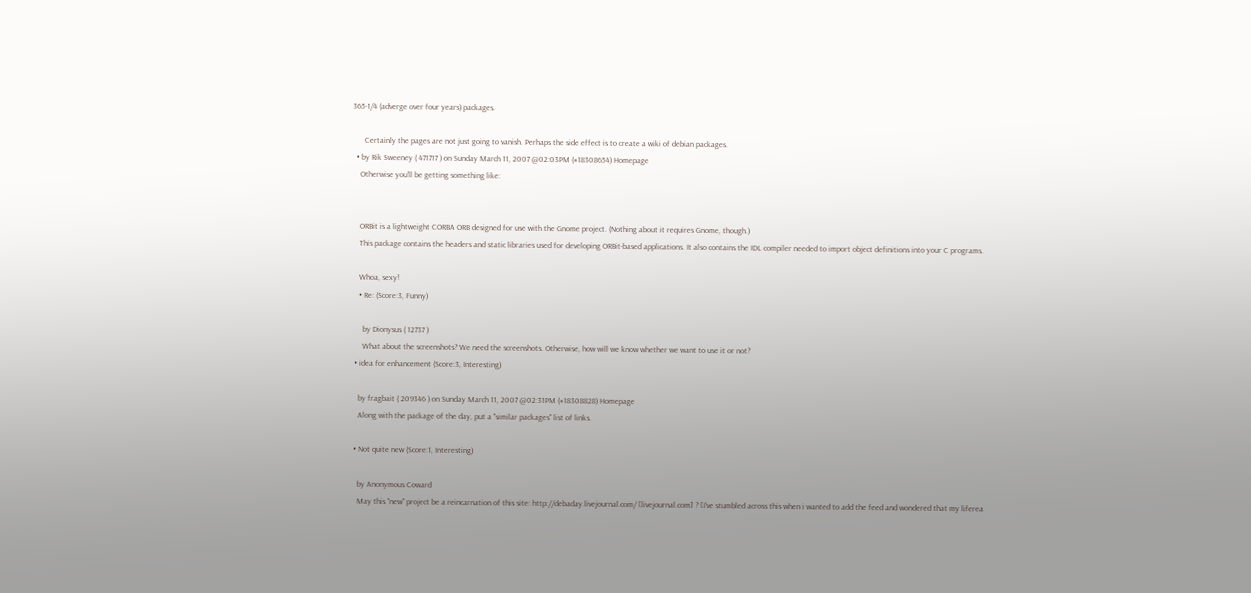365-1/4 (adverge over four years) packages.

      Certainly the pages are not just going to vanish. Perhaps the side effect is to create a wiki of debian packages.
  • by Rik Sweeney ( 471717 ) on Sunday March 11, 2007 @02:03PM (#18308654) Homepage
    Otherwise you'll be getting something like:


    ORBit is a lightweight CORBA ORB designed for use with the Gnome project. (Nothing about it requires Gnome, though.)
    This package contains the headers and static libraries used for developing ORBit-based applications. It also contains the IDL compiler needed to import object definitions into your C programs.

    Whoa, sexy!
    • Re: (Score:3, Funny)

      by Dionysus ( 12737 )
      What about the screenshots? We need the screenshots. Otherwise, how will we know whether we want to use it or not?
  • idea for enhancement (Score:3, Interesting)

    by fragbait ( 209346 ) on Sunday March 11, 2007 @02:31PM (#18308828) Homepage
    Along with the package of the day, put a "similar packages" list of links.

  • Not quite new (Score:1, Interesting)

    by Anonymous Coward
    May this "new" project be a reincarnation of this site: http://debaday.livejournal.com/ [livejournal.com] ? [I've stumbled across this when i wanted to add the feed and wondered that my liferea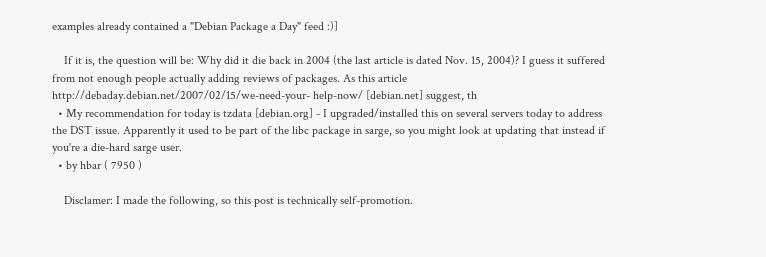examples already contained a "Debian Package a Day" feed :)]

    If it is, the question will be: Why did it die back in 2004 (the last article is dated Nov. 15, 2004)? I guess it suffered from not enough people actually adding reviews of packages. As this article http://debaday.debian.net/2007/02/15/we-need-your- help-now/ [debian.net] suggest, th
  • My recommendation for today is tzdata [debian.org] - I upgraded/installed this on several servers today to address the DST issue. Apparently it used to be part of the libc package in sarge, so you might look at updating that instead if you're a die-hard sarge user.
  • by hbar ( 7950 )

    Disclamer: I made the following, so this post is technically self-promotion.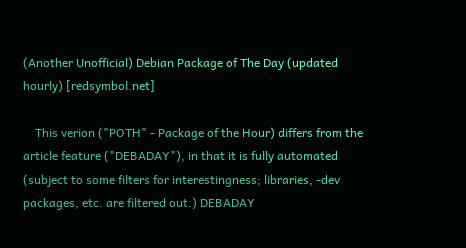(Another Unofficial) Debian Package of The Day (updated hourly) [redsymbol.net]

    This verion ("POTH" - Package of the Hour) differs from the article feature ("DEBADAY"), in that it is fully automated (subject to some filters for interestingness; libraries, -dev packages, etc. are filtered out.) DEBADAY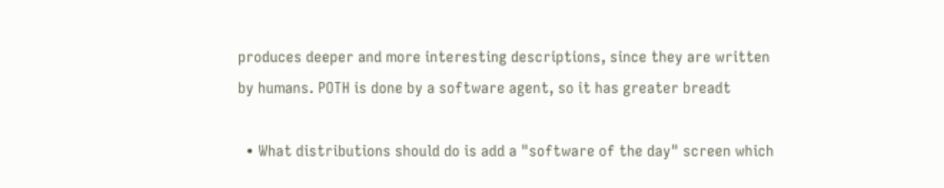produces deeper and more interesting descriptions, since they are written by humans. POTH is done by a software agent, so it has greater breadt

  • What distributions should do is add a "software of the day" screen which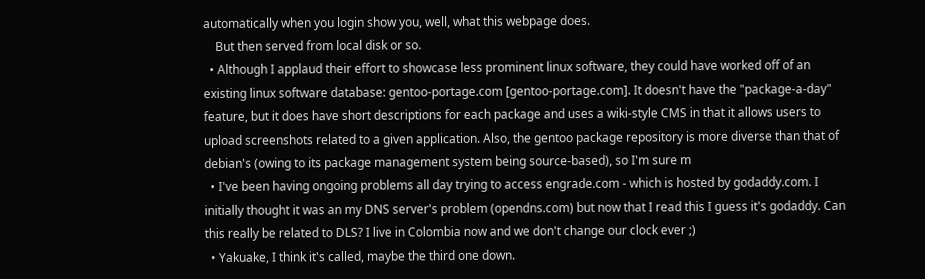automatically when you login show you, well, what this webpage does.
    But then served from local disk or so.
  • Although I applaud their effort to showcase less prominent linux software, they could have worked off of an existing linux software database: gentoo-portage.com [gentoo-portage.com]. It doesn't have the "package-a-day" feature, but it does have short descriptions for each package and uses a wiki-style CMS in that it allows users to upload screenshots related to a given application. Also, the gentoo package repository is more diverse than that of debian's (owing to its package management system being source-based), so I'm sure m
  • I've been having ongoing problems all day trying to access engrade.com - which is hosted by godaddy.com. I initially thought it was an my DNS server's problem (opendns.com) but now that I read this I guess it's godaddy. Can this really be related to DLS? I live in Colombia now and we don't change our clock ever ;)
  • Yakuake, I think it's called, maybe the third one down.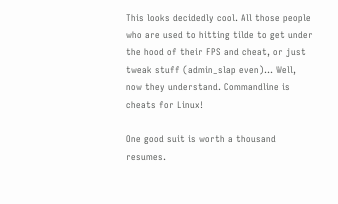This looks decidedly cool. All those people who are used to hitting tilde to get under the hood of their FPS and cheat, or just tweak stuff (admin_slap even)... Well, now they understand. Commandline is cheats for Linux!

One good suit is worth a thousand resumes.